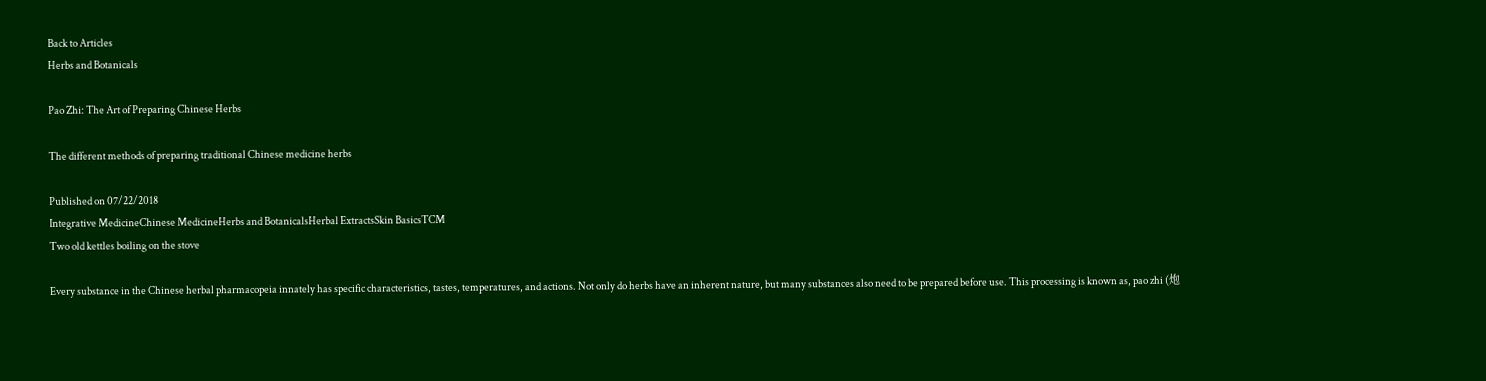Back to Articles
Herbs and Botanicals

Pao Zhi: The Art of Preparing Chinese Herbs

The different methods of preparing traditional Chinese medicine herbs

Published on 07/22/2018
Integrative MedicineChinese MedicineHerbs and BotanicalsHerbal ExtractsSkin BasicsTCM
Two old kettles boiling on the stove

Every substance in the Chinese herbal pharmacopeia innately has specific characteristics, tastes, temperatures, and actions. Not only do herbs have an inherent nature, but many substances also need to be prepared before use. This processing is known as, pao zhi (炮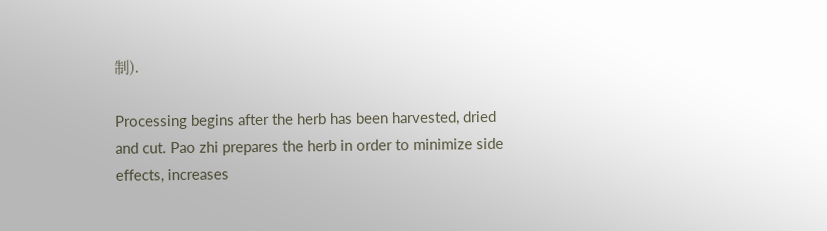制).

Processing begins after the herb has been harvested, dried and cut. Pao zhi prepares the herb in order to minimize side effects, increases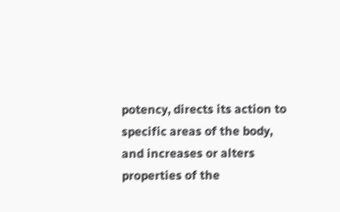potency, directs its action to specific areas of the body, and increases or alters properties of the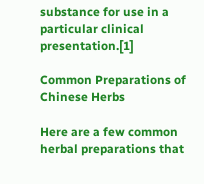substance for use in a particular clinical presentation.[1]

Common Preparations of Chinese Herbs

Here are a few common herbal preparations that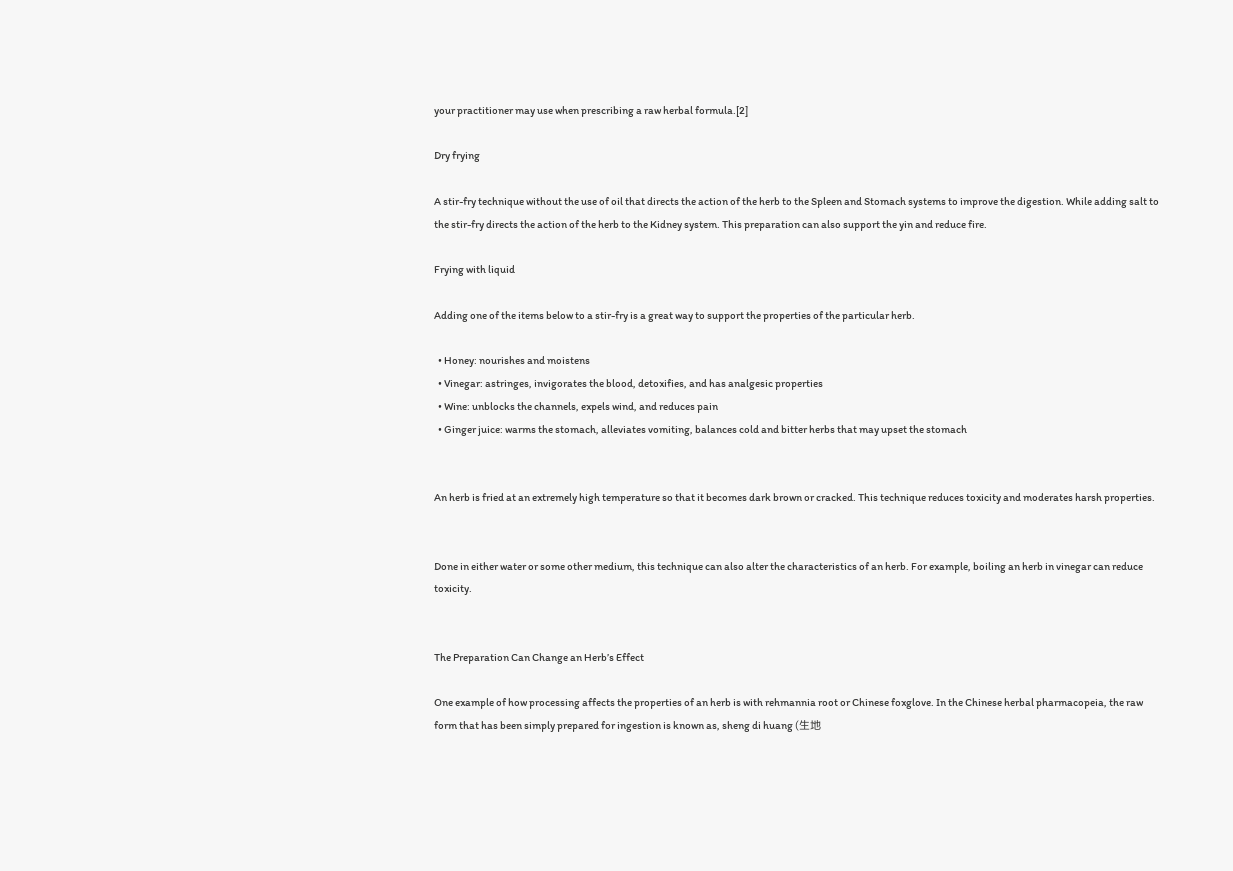your practitioner may use when prescribing a raw herbal formula.[2]

Dry frying

A stir-fry technique without the use of oil that directs the action of the herb to the Spleen and Stomach systems to improve the digestion. While adding salt to the stir-fry directs the action of the herb to the Kidney system. This preparation can also support the yin and reduce fire.

Frying with liquid

Adding one of the items below to a stir-fry is a great way to support the properties of the particular herb.

  • Honey: nourishes and moistens
  • Vinegar: astringes, invigorates the blood, detoxifies, and has analgesic properties
  • Wine: unblocks the channels, expels wind, and reduces pain
  • Ginger juice: warms the stomach, alleviates vomiting, balances cold and bitter herbs that may upset the stomach


An herb is fried at an extremely high temperature so that it becomes dark brown or cracked. This technique reduces toxicity and moderates harsh properties.


Done in either water or some other medium, this technique can also alter the characteristics of an herb. For example, boiling an herb in vinegar can reduce toxicity.


The Preparation Can Change an Herb’s Effect

One example of how processing affects the properties of an herb is with rehmannia root or Chinese foxglove. In the Chinese herbal pharmacopeia, the raw form that has been simply prepared for ingestion is known as, sheng di huang (生地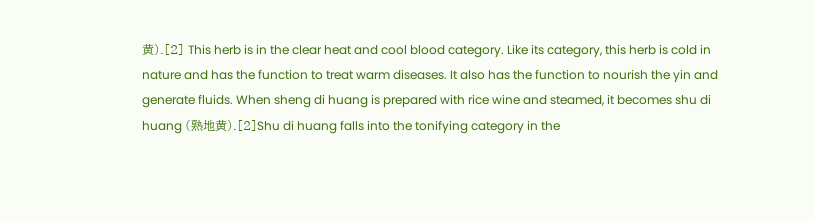黄).[2] This herb is in the clear heat and cool blood category. Like its category, this herb is cold in nature and has the function to treat warm diseases. It also has the function to nourish the yin and generate fluids. When sheng di huang is prepared with rice wine and steamed, it becomes shu di huang (熟地黄).[2]Shu di huang falls into the tonifying category in the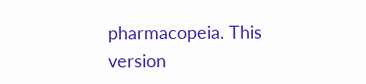pharmacopeia. This version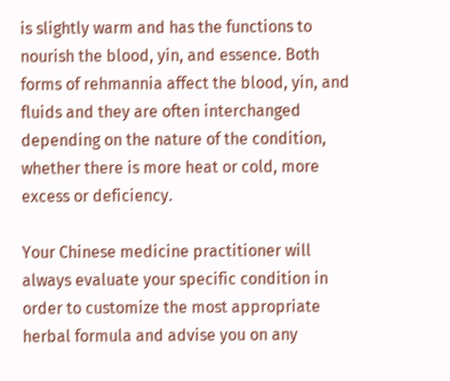is slightly warm and has the functions to nourish the blood, yin, and essence. Both forms of rehmannia affect the blood, yin, and fluids and they are often interchanged depending on the nature of the condition, whether there is more heat or cold, more excess or deficiency.

Your Chinese medicine practitioner will always evaluate your specific condition in order to customize the most appropriate herbal formula and advise you on any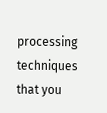processing techniques that you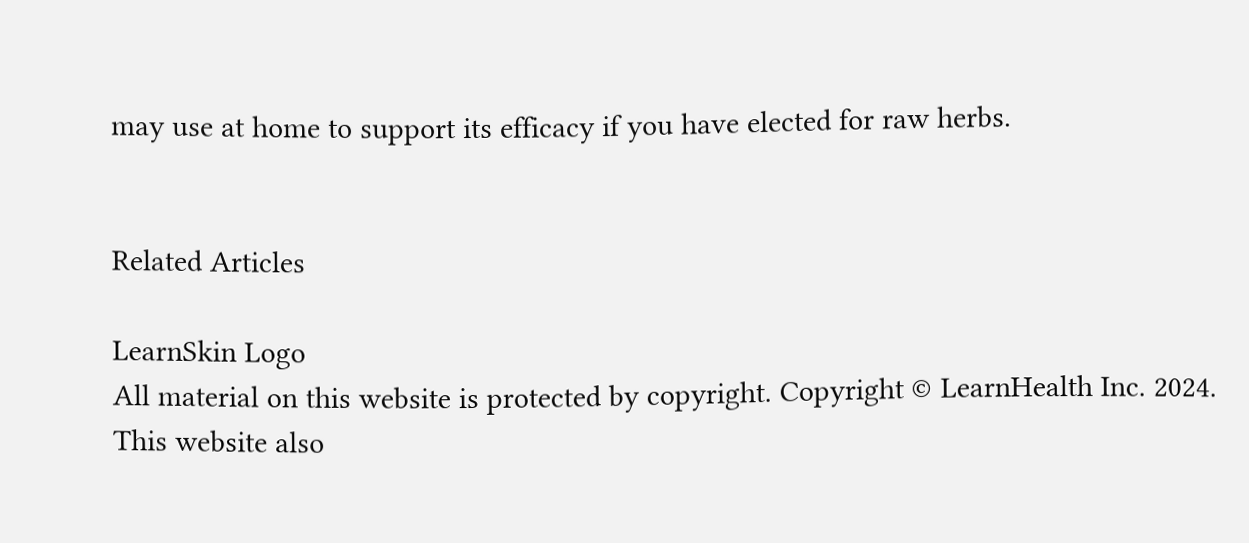may use at home to support its efficacy if you have elected for raw herbs.


Related Articles

LearnSkin Logo
All material on this website is protected by copyright. Copyright © LearnHealth Inc. 2024.
This website also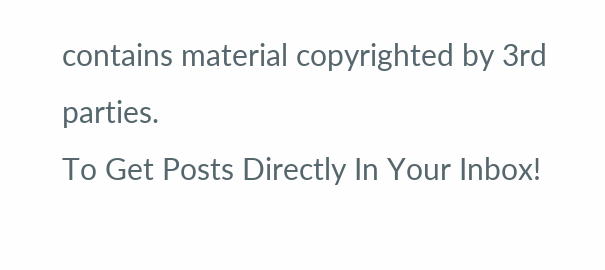contains material copyrighted by 3rd parties.
To Get Posts Directly In Your Inbox!